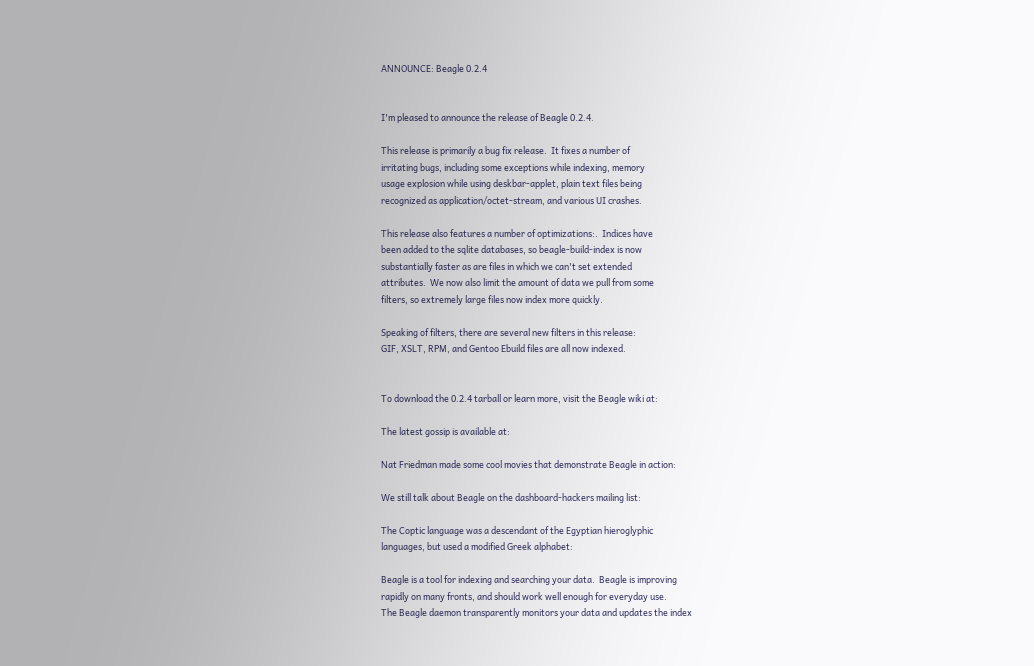ANNOUNCE: Beagle 0.2.4


I'm pleased to announce the release of Beagle 0.2.4.

This release is primarily a bug fix release.  It fixes a number of
irritating bugs, including some exceptions while indexing, memory
usage explosion while using deskbar-applet, plain text files being
recognized as application/octet-stream, and various UI crashes.

This release also features a number of optimizations:.  Indices have
been added to the sqlite databases, so beagle-build-index is now
substantially faster as are files in which we can't set extended
attributes.  We now also limit the amount of data we pull from some
filters, so extremely large files now index more quickly.

Speaking of filters, there are several new filters in this release:
GIF, XSLT, RPM, and Gentoo Ebuild files are all now indexed.


To download the 0.2.4 tarball or learn more, visit the Beagle wiki at:

The latest gossip is available at:

Nat Friedman made some cool movies that demonstrate Beagle in action:

We still talk about Beagle on the dashboard-hackers mailing list:

The Coptic language was a descendant of the Egyptian hieroglyphic
languages, but used a modified Greek alphabet:

Beagle is a tool for indexing and searching your data.  Beagle is improving
rapidly on many fronts, and should work well enough for everyday use.
The Beagle daemon transparently monitors your data and updates the index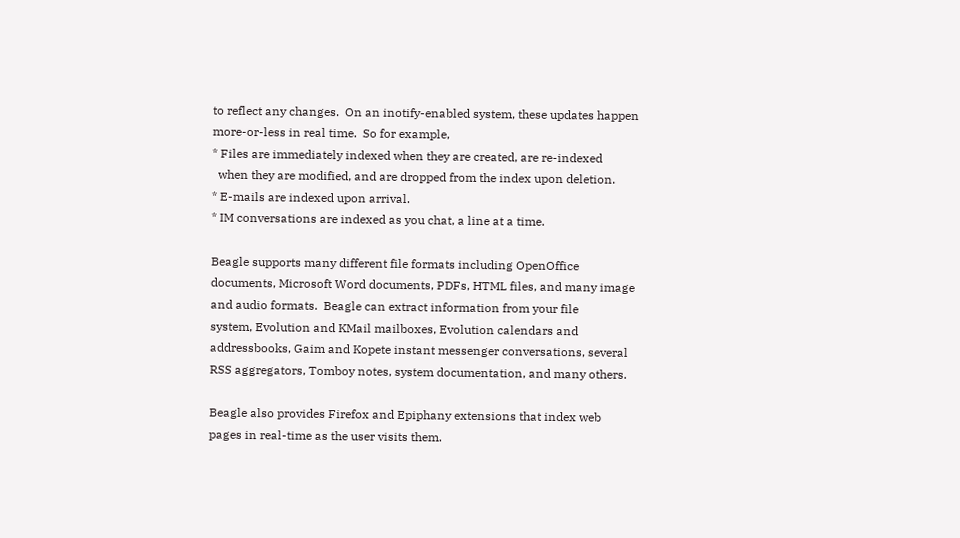to reflect any changes.  On an inotify-enabled system, these updates happen
more-or-less in real time.  So for example,
* Files are immediately indexed when they are created, are re-indexed
  when they are modified, and are dropped from the index upon deletion.
* E-mails are indexed upon arrival.
* IM conversations are indexed as you chat, a line at a time.

Beagle supports many different file formats including OpenOffice
documents, Microsoft Word documents, PDFs, HTML files, and many image
and audio formats.  Beagle can extract information from your file
system, Evolution and KMail mailboxes, Evolution calendars and
addressbooks, Gaim and Kopete instant messenger conversations, several
RSS aggregators, Tomboy notes, system documentation, and many others.

Beagle also provides Firefox and Epiphany extensions that index web
pages in real-time as the user visits them.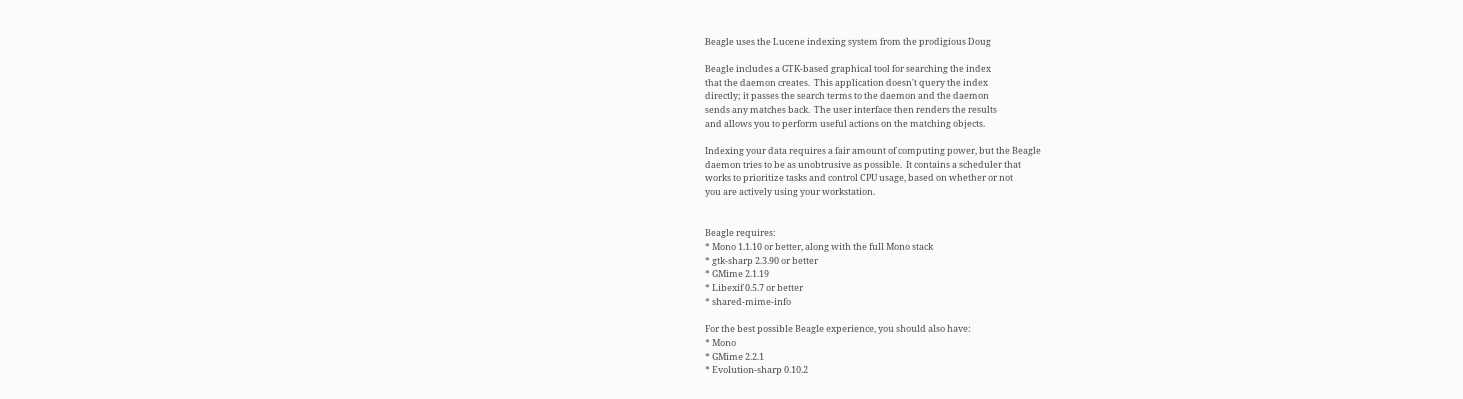Beagle uses the Lucene indexing system from the prodigious Doug

Beagle includes a GTK-based graphical tool for searching the index
that the daemon creates.  This application doesn't query the index
directly; it passes the search terms to the daemon and the daemon
sends any matches back.  The user interface then renders the results
and allows you to perform useful actions on the matching objects.

Indexing your data requires a fair amount of computing power, but the Beagle
daemon tries to be as unobtrusive as possible.  It contains a scheduler that
works to prioritize tasks and control CPU usage, based on whether or not
you are actively using your workstation.


Beagle requires:
* Mono 1.1.10 or better, along with the full Mono stack
* gtk-sharp 2.3.90 or better
* GMime 2.1.19
* Libexif 0.5.7 or better
* shared-mime-info

For the best possible Beagle experience, you should also have:
* Mono
* GMime 2.2.1
* Evolution-sharp 0.10.2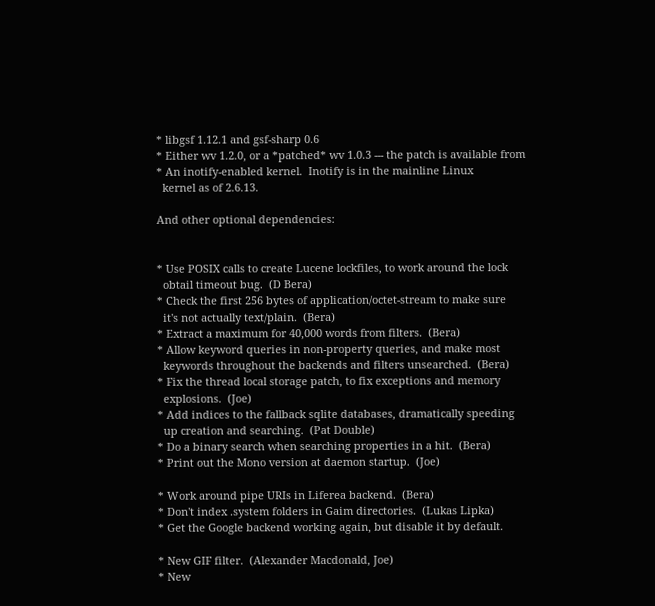* libgsf 1.12.1 and gsf-sharp 0.6
* Either wv 1.2.0, or a *patched* wv 1.0.3 --- the patch is available from
* An inotify-enabled kernel.  Inotify is in the mainline Linux
  kernel as of 2.6.13.

And other optional dependencies:


* Use POSIX calls to create Lucene lockfiles, to work around the lock
  obtail timeout bug.  (D Bera)
* Check the first 256 bytes of application/octet-stream to make sure
  it's not actually text/plain.  (Bera)
* Extract a maximum for 40,000 words from filters.  (Bera)
* Allow keyword queries in non-property queries, and make most
  keywords throughout the backends and filters unsearched.  (Bera)
* Fix the thread local storage patch, to fix exceptions and memory
  explosions.  (Joe)
* Add indices to the fallback sqlite databases, dramatically speeding
  up creation and searching.  (Pat Double)
* Do a binary search when searching properties in a hit.  (Bera)
* Print out the Mono version at daemon startup.  (Joe)

* Work around pipe URIs in Liferea backend.  (Bera)
* Don't index .system folders in Gaim directories.  (Lukas Lipka)
* Get the Google backend working again, but disable it by default.

* New GIF filter.  (Alexander Macdonald, Joe)
* New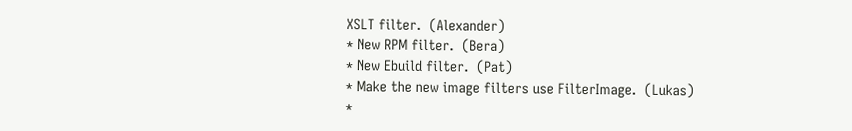XSLT filter.  (Alexander)
* New RPM filter.  (Bera)
* New Ebuild filter.  (Pat)
* Make the new image filters use FilterImage.  (Lukas)
*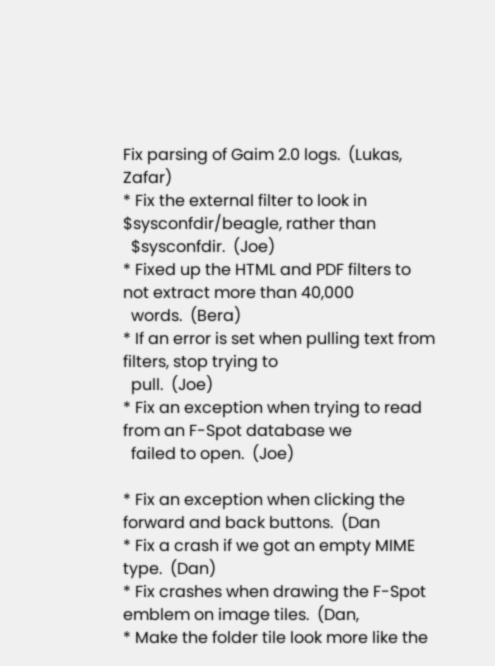Fix parsing of Gaim 2.0 logs.  (Lukas, Zafar)
* Fix the external filter to look in $sysconfdir/beagle, rather than
  $sysconfdir.  (Joe)
* Fixed up the HTML and PDF filters to not extract more than 40,000
  words.  (Bera)
* If an error is set when pulling text from filters, stop trying to
  pull.  (Joe)
* Fix an exception when trying to read from an F-Spot database we
  failed to open.  (Joe)

* Fix an exception when clicking the forward and back buttons.  (Dan
* Fix a crash if we got an empty MIME type.  (Dan)
* Fix crashes when drawing the F-Spot emblem on image tiles.  (Dan,
* Make the folder tile look more like the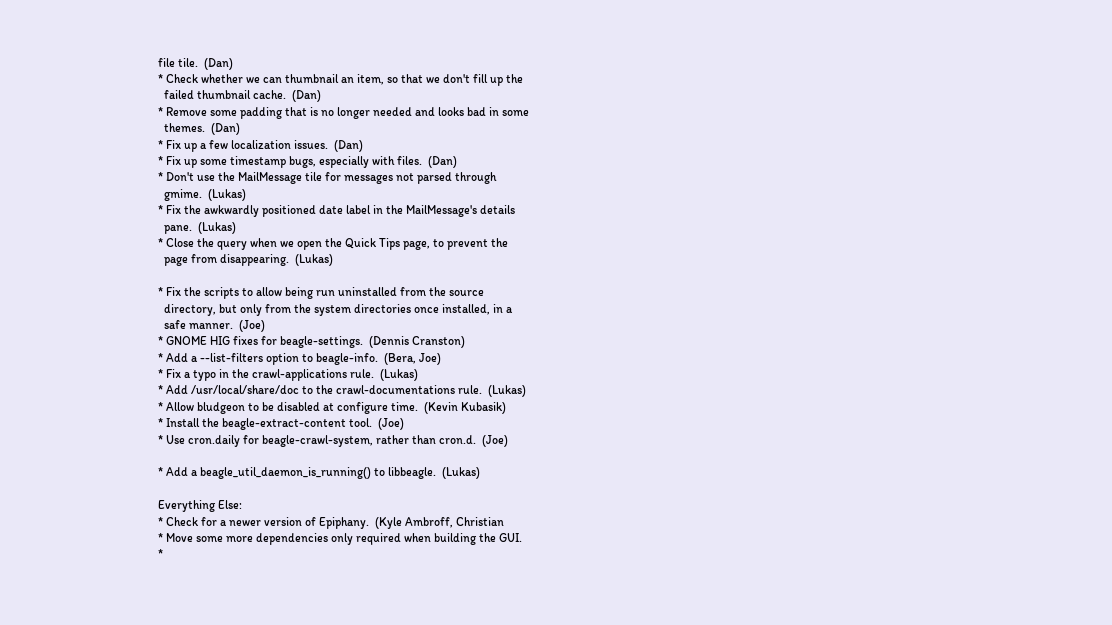file tile.  (Dan)
* Check whether we can thumbnail an item, so that we don't fill up the
  failed thumbnail cache.  (Dan)
* Remove some padding that is no longer needed and looks bad in some
  themes.  (Dan)
* Fix up a few localization issues.  (Dan)
* Fix up some timestamp bugs, especially with files.  (Dan)
* Don't use the MailMessage tile for messages not parsed through
  gmime.  (Lukas)
* Fix the awkwardly positioned date label in the MailMessage's details
  pane.  (Lukas)
* Close the query when we open the Quick Tips page, to prevent the
  page from disappearing.  (Lukas)

* Fix the scripts to allow being run uninstalled from the source
  directory, but only from the system directories once installed, in a
  safe manner.  (Joe)
* GNOME HIG fixes for beagle-settings.  (Dennis Cranston)
* Add a --list-filters option to beagle-info.  (Bera, Joe)
* Fix a typo in the crawl-applications rule.  (Lukas)
* Add /usr/local/share/doc to the crawl-documentations rule.  (Lukas)
* Allow bludgeon to be disabled at configure time.  (Kevin Kubasik)
* Install the beagle-extract-content tool.  (Joe)
* Use cron.daily for beagle-crawl-system, rather than cron.d.  (Joe)

* Add a beagle_util_daemon_is_running() to libbeagle.  (Lukas)

Everything Else:
* Check for a newer version of Epiphany.  (Kyle Ambroff, Christian
* Move some more dependencies only required when building the GUI.
*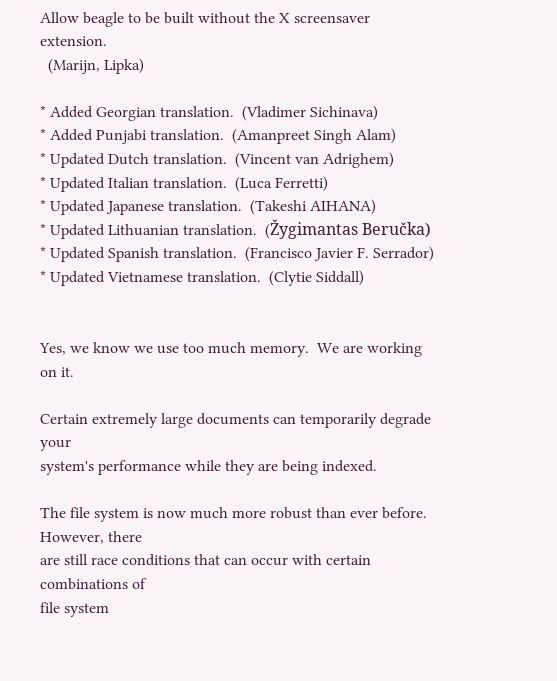Allow beagle to be built without the X screensaver extension.
  (Marijn, Lipka)

* Added Georgian translation.  (Vladimer Sichinava)
* Added Punjabi translation.  (Amanpreet Singh Alam)
* Updated Dutch translation.  (Vincent van Adrighem)
* Updated Italian translation.  (Luca Ferretti)
* Updated Japanese translation.  (Takeshi AIHANA)
* Updated Lithuanian translation.  (Žygimantas Beručka)
* Updated Spanish translation.  (Francisco Javier F. Serrador)
* Updated Vietnamese translation.  (Clytie Siddall)


Yes, we know we use too much memory.  We are working on it.

Certain extremely large documents can temporarily degrade your
system's performance while they are being indexed.

The file system is now much more robust than ever before.  However, there
are still race conditions that can occur with certain combinations of
file system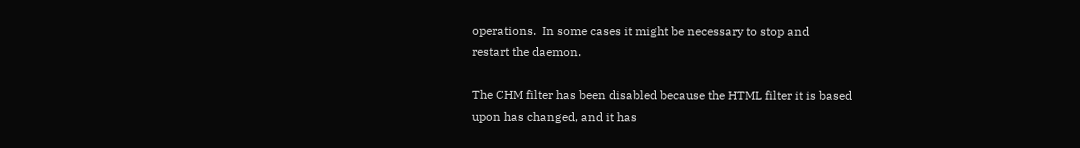operations.  In some cases it might be necessary to stop and
restart the daemon.

The CHM filter has been disabled because the HTML filter it is based
upon has changed, and it has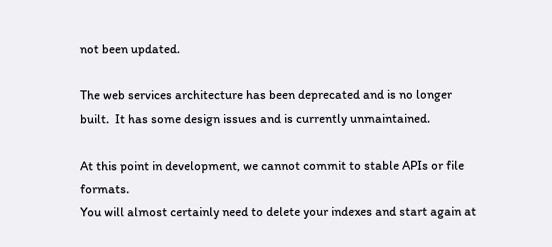not been updated.

The web services architecture has been deprecated and is no longer
built.  It has some design issues and is currently unmaintained.

At this point in development, we cannot commit to stable APIs or file formats.
You will almost certainly need to delete your indexes and start again at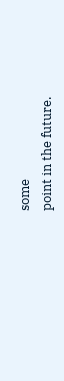some
point in the future.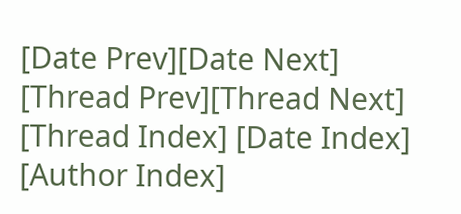[Date Prev][Date Next]   [Thread Prev][Thread Next]   [Thread Index] [Date Index] [Author Index]